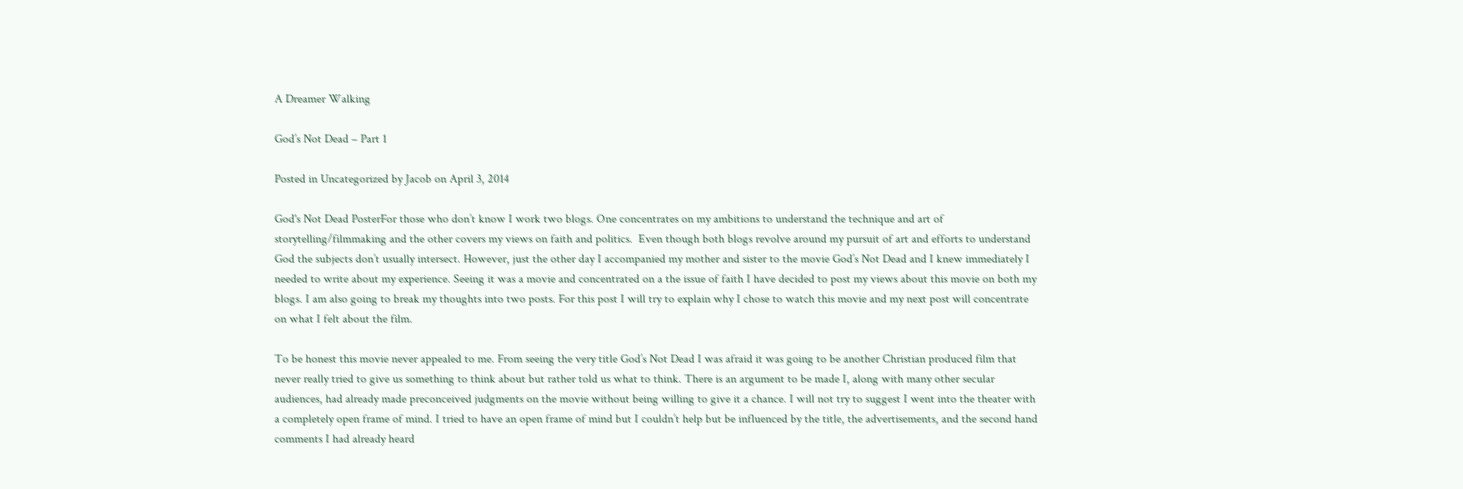A Dreamer Walking

God’s Not Dead – Part 1

Posted in Uncategorized by Jacob on April 3, 2014

God's Not Dead PosterFor those who don’t know I work two blogs. One concentrates on my ambitions to understand the technique and art of storytelling/filmmaking and the other covers my views on faith and politics.  Even though both blogs revolve around my pursuit of art and efforts to understand God the subjects don’t usually intersect. However, just the other day I accompanied my mother and sister to the movie God’s Not Dead and I knew immediately I needed to write about my experience. Seeing it was a movie and concentrated on a the issue of faith I have decided to post my views about this movie on both my blogs. I am also going to break my thoughts into two posts. For this post I will try to explain why I chose to watch this movie and my next post will concentrate on what I felt about the film.

To be honest this movie never appealed to me. From seeing the very title God’s Not Dead I was afraid it was going to be another Christian produced film that never really tried to give us something to think about but rather told us what to think. There is an argument to be made I, along with many other secular audiences, had already made preconceived judgments on the movie without being willing to give it a chance. I will not try to suggest I went into the theater with a completely open frame of mind. I tried to have an open frame of mind but I couldn’t help but be influenced by the title, the advertisements, and the second hand comments I had already heard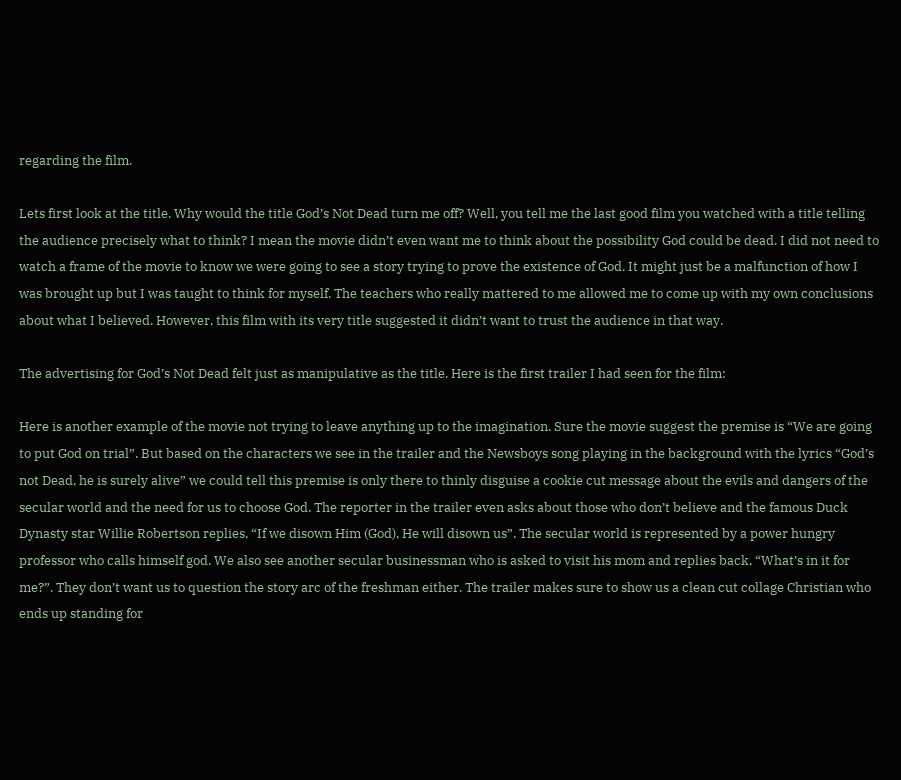regarding the film.

Lets first look at the title. Why would the title God’s Not Dead turn me off? Well, you tell me the last good film you watched with a title telling the audience precisely what to think? I mean the movie didn’t even want me to think about the possibility God could be dead. I did not need to watch a frame of the movie to know we were going to see a story trying to prove the existence of God. It might just be a malfunction of how I was brought up but I was taught to think for myself. The teachers who really mattered to me allowed me to come up with my own conclusions about what I believed. However, this film with its very title suggested it didn’t want to trust the audience in that way.

The advertising for God’s Not Dead felt just as manipulative as the title. Here is the first trailer I had seen for the film:

Here is another example of the movie not trying to leave anything up to the imagination. Sure the movie suggest the premise is “We are going to put God on trial”. But based on the characters we see in the trailer and the Newsboys song playing in the background with the lyrics “God’s not Dead, he is surely alive” we could tell this premise is only there to thinly disguise a cookie cut message about the evils and dangers of the secular world and the need for us to choose God. The reporter in the trailer even asks about those who don’t believe and the famous Duck Dynasty star Willie Robertson replies, “If we disown Him (God), He will disown us”. The secular world is represented by a power hungry professor who calls himself god. We also see another secular businessman who is asked to visit his mom and replies back, “What’s in it for me?”. They don’t want us to question the story arc of the freshman either. The trailer makes sure to show us a clean cut collage Christian who ends up standing for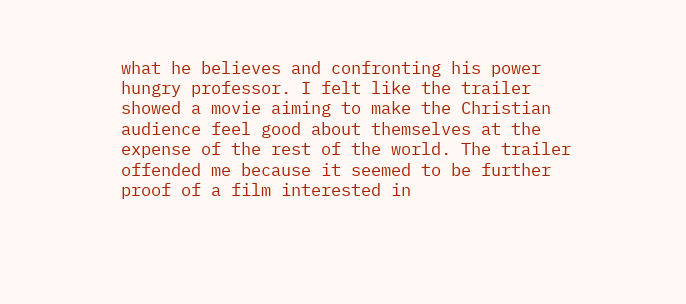what he believes and confronting his power hungry professor. I felt like the trailer showed a movie aiming to make the Christian audience feel good about themselves at the expense of the rest of the world. The trailer offended me because it seemed to be further proof of a film interested in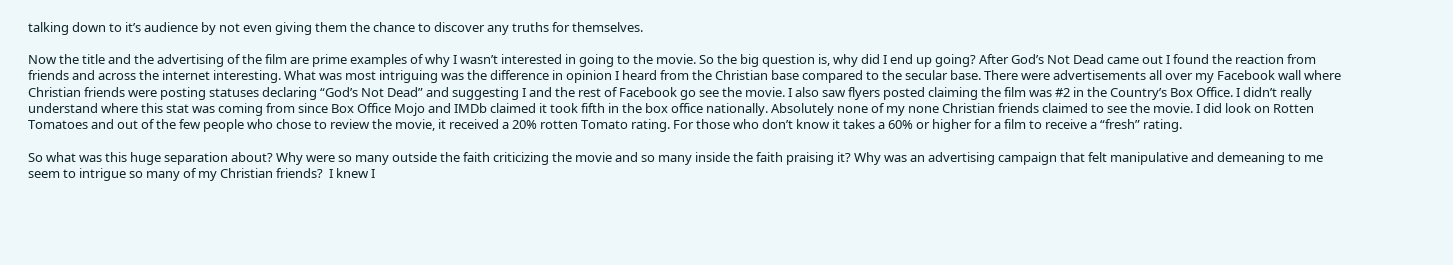talking down to it’s audience by not even giving them the chance to discover any truths for themselves.

Now the title and the advertising of the film are prime examples of why I wasn’t interested in going to the movie. So the big question is, why did I end up going? After God’s Not Dead came out I found the reaction from friends and across the internet interesting. What was most intriguing was the difference in opinion I heard from the Christian base compared to the secular base. There were advertisements all over my Facebook wall where Christian friends were posting statuses declaring “God’s Not Dead” and suggesting I and the rest of Facebook go see the movie. I also saw flyers posted claiming the film was #2 in the Country’s Box Office. I didn’t really understand where this stat was coming from since Box Office Mojo and IMDb claimed it took fifth in the box office nationally. Absolutely none of my none Christian friends claimed to see the movie. I did look on Rotten Tomatoes and out of the few people who chose to review the movie, it received a 20% rotten Tomato rating. For those who don’t know it takes a 60% or higher for a film to receive a “fresh” rating.

So what was this huge separation about? Why were so many outside the faith criticizing the movie and so many inside the faith praising it? Why was an advertising campaign that felt manipulative and demeaning to me seem to intrigue so many of my Christian friends?  I knew I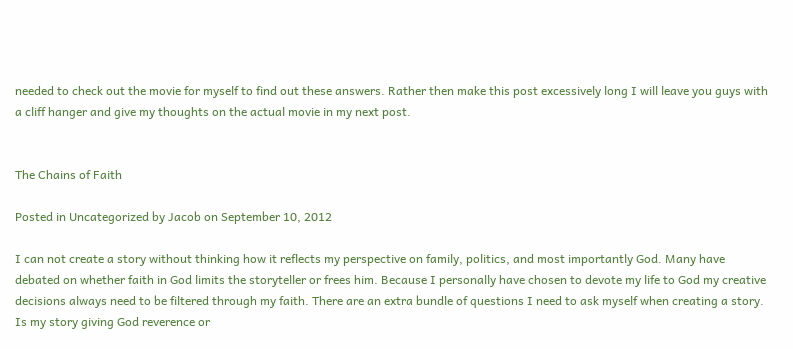needed to check out the movie for myself to find out these answers. Rather then make this post excessively long I will leave you guys with a cliff hanger and give my thoughts on the actual movie in my next post.


The Chains of Faith

Posted in Uncategorized by Jacob on September 10, 2012

I can not create a story without thinking how it reflects my perspective on family, politics, and most importantly God. Many have debated on whether faith in God limits the storyteller or frees him. Because I personally have chosen to devote my life to God my creative decisions always need to be filtered through my faith. There are an extra bundle of questions I need to ask myself when creating a story. Is my story giving God reverence or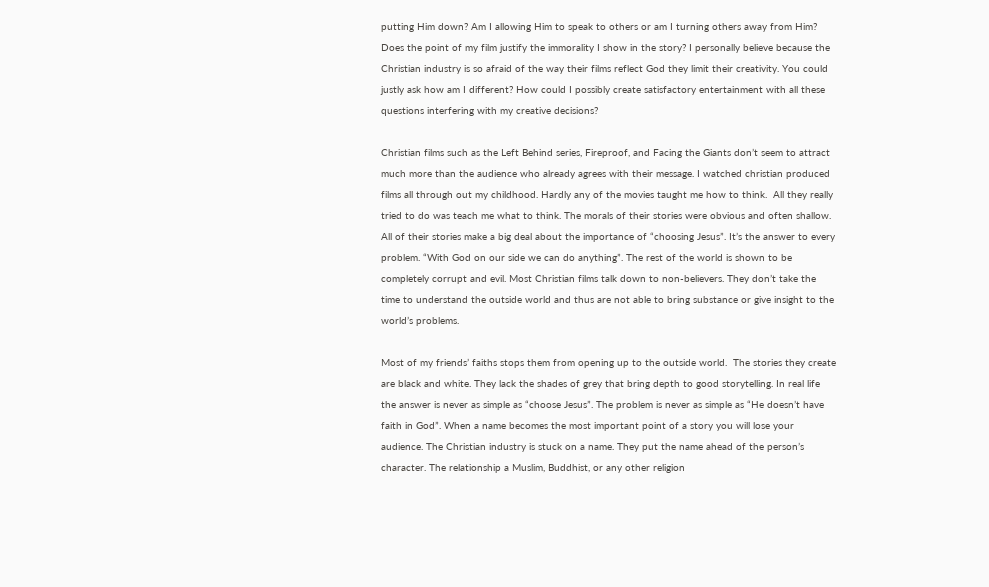putting Him down? Am I allowing Him to speak to others or am I turning others away from Him? Does the point of my film justify the immorality I show in the story? I personally believe because the Christian industry is so afraid of the way their films reflect God they limit their creativity. You could justly ask how am I different? How could I possibly create satisfactory entertainment with all these questions interfering with my creative decisions?

Christian films such as the Left Behind series, Fireproof, and Facing the Giants don’t seem to attract much more than the audience who already agrees with their message. I watched christian produced films all through out my childhood. Hardly any of the movies taught me how to think.  All they really tried to do was teach me what to think. The morals of their stories were obvious and often shallow. All of their stories make a big deal about the importance of “choosing Jesus”. It’s the answer to every problem. “With God on our side we can do anything”. The rest of the world is shown to be completely corrupt and evil. Most Christian films talk down to non-believers. They don’t take the time to understand the outside world and thus are not able to bring substance or give insight to the world’s problems.

Most of my friends’ faiths stops them from opening up to the outside world.  The stories they create are black and white. They lack the shades of grey that bring depth to good storytelling. In real life the answer is never as simple as “choose Jesus”. The problem is never as simple as “He doesn’t have faith in God”. When a name becomes the most important point of a story you will lose your audience. The Christian industry is stuck on a name. They put the name ahead of the person’s character. The relationship a Muslim, Buddhist, or any other religion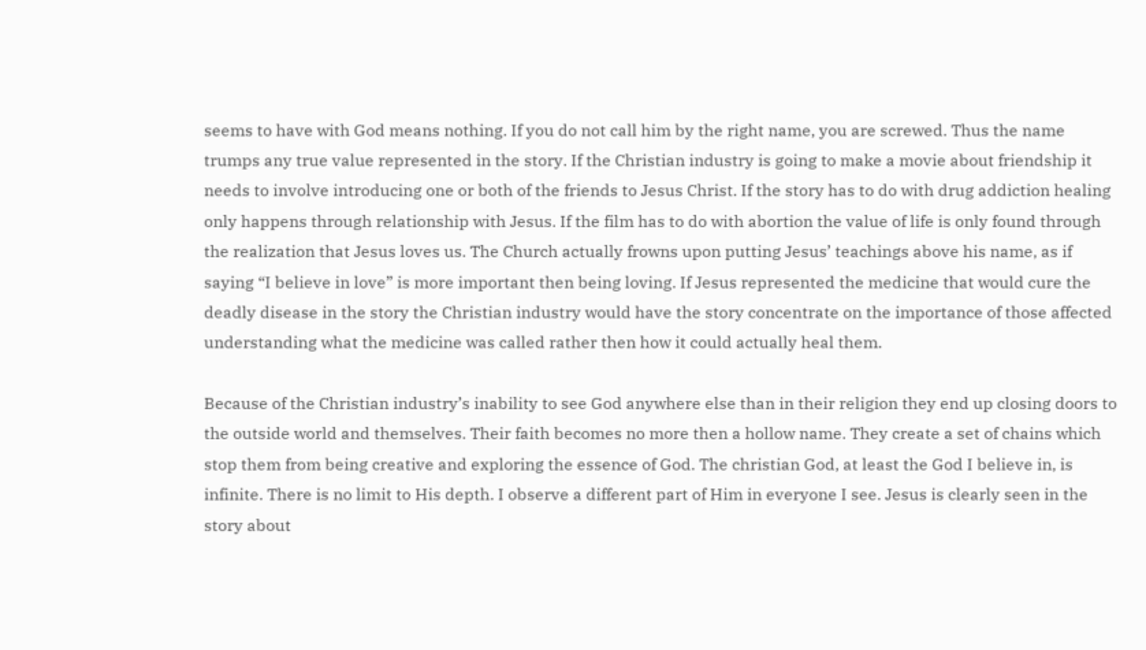seems to have with God means nothing. If you do not call him by the right name, you are screwed. Thus the name trumps any true value represented in the story. If the Christian industry is going to make a movie about friendship it needs to involve introducing one or both of the friends to Jesus Christ. If the story has to do with drug addiction healing only happens through relationship with Jesus. If the film has to do with abortion the value of life is only found through the realization that Jesus loves us. The Church actually frowns upon putting Jesus’ teachings above his name, as if saying “I believe in love” is more important then being loving. If Jesus represented the medicine that would cure the deadly disease in the story the Christian industry would have the story concentrate on the importance of those affected understanding what the medicine was called rather then how it could actually heal them.

Because of the Christian industry’s inability to see God anywhere else than in their religion they end up closing doors to the outside world and themselves. Their faith becomes no more then a hollow name. They create a set of chains which stop them from being creative and exploring the essence of God. The christian God, at least the God I believe in, is infinite. There is no limit to His depth. I observe a different part of Him in everyone I see. Jesus is clearly seen in the story about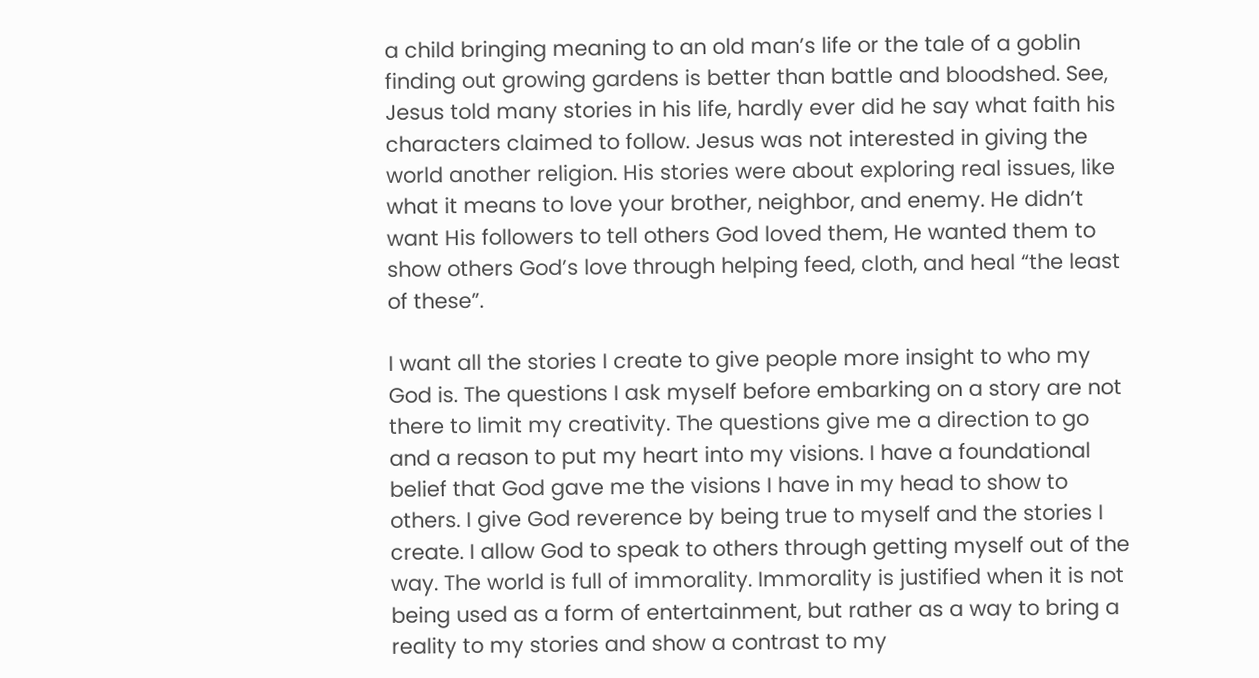a child bringing meaning to an old man’s life or the tale of a goblin finding out growing gardens is better than battle and bloodshed. See, Jesus told many stories in his life, hardly ever did he say what faith his characters claimed to follow. Jesus was not interested in giving the world another religion. His stories were about exploring real issues, like what it means to love your brother, neighbor, and enemy. He didn’t want His followers to tell others God loved them, He wanted them to show others God’s love through helping feed, cloth, and heal “the least of these”.

I want all the stories I create to give people more insight to who my God is. The questions I ask myself before embarking on a story are not there to limit my creativity. The questions give me a direction to go and a reason to put my heart into my visions. I have a foundational belief that God gave me the visions I have in my head to show to others. I give God reverence by being true to myself and the stories I create. I allow God to speak to others through getting myself out of the way. The world is full of immorality. Immorality is justified when it is not being used as a form of entertainment, but rather as a way to bring a reality to my stories and show a contrast to my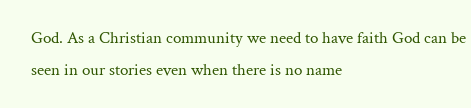God. As a Christian community we need to have faith God can be seen in our stories even when there is no name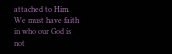attached to Him. We must have faith in who our God is not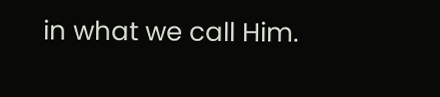in what we call Him.